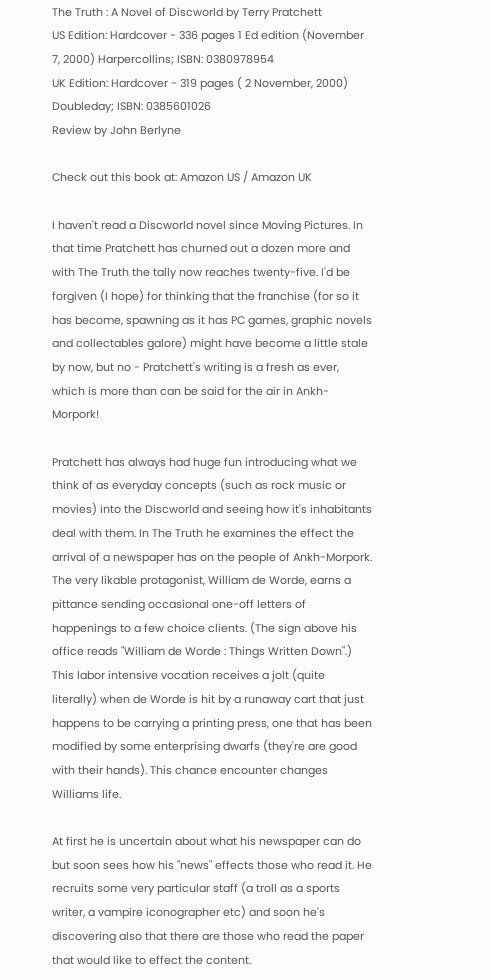The Truth : A Novel of Discworld by Terry Pratchett
US Edition: Hardcover - 336 pages 1 Ed edition (November 7, 2000) Harpercollins; ISBN: 0380978954
UK Edition: Hardcover - 319 pages ( 2 November, 2000)
Doubleday; ISBN: 0385601026
Review by John Berlyne

Check out this book at: Amazon US / Amazon UK

I haven't read a Discworld novel since Moving Pictures. In that time Pratchett has churned out a dozen more and with The Truth the tally now reaches twenty-five. I'd be forgiven (I hope) for thinking that the franchise (for so it has become, spawning as it has PC games, graphic novels and collectables galore) might have become a little stale by now, but no - Pratchett's writing is a fresh as ever, which is more than can be said for the air in Ankh-Morpork!

Pratchett has always had huge fun introducing what we think of as everyday concepts (such as rock music or movies) into the Discworld and seeing how it's inhabitants deal with them. In The Truth he examines the effect the arrival of a newspaper has on the people of Ankh-Morpork. The very likable protagonist, William de Worde, earns a pittance sending occasional one-off letters of happenings to a few choice clients. (The sign above his office reads "William de Worde : Things Written Down".) This labor intensive vocation receives a jolt (quite literally) when de Worde is hit by a runaway cart that just happens to be carrying a printing press, one that has been modified by some enterprising dwarfs (they're are good with their hands). This chance encounter changes Williams life.

At first he is uncertain about what his newspaper can do but soon sees how his "news" effects those who read it. He recruits some very particular staff (a troll as a sports writer, a vampire iconographer etc) and soon he's discovering also that there are those who read the paper that would like to effect the content.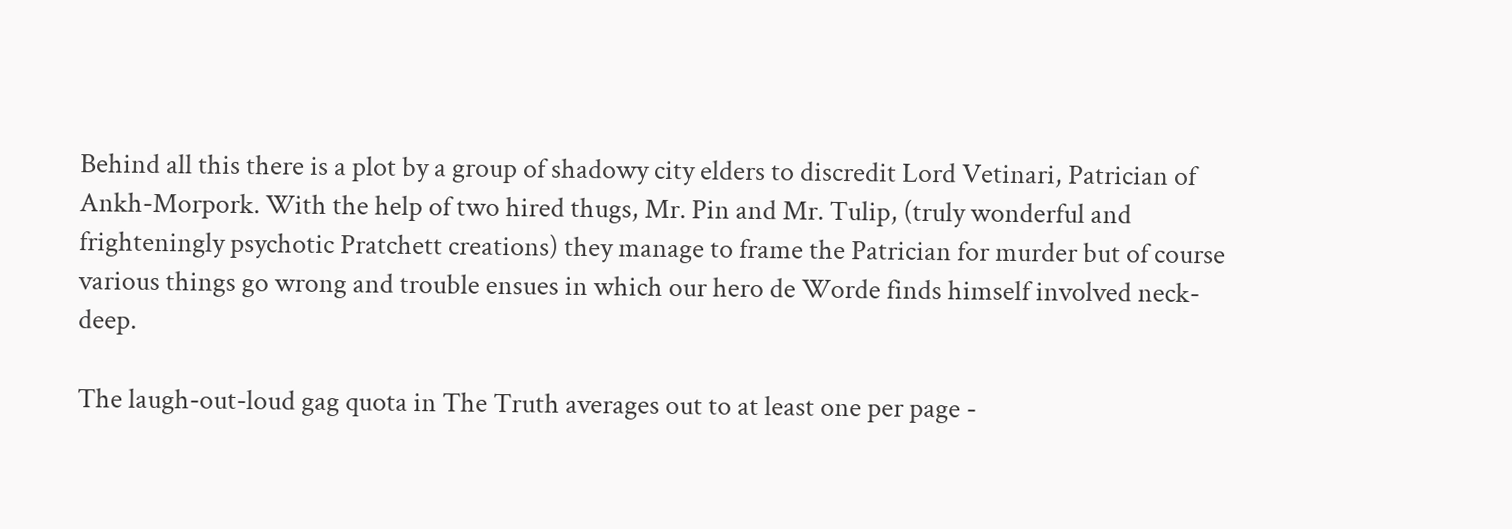Behind all this there is a plot by a group of shadowy city elders to discredit Lord Vetinari, Patrician of Ankh-Morpork. With the help of two hired thugs, Mr. Pin and Mr. Tulip, (truly wonderful and frighteningly psychotic Pratchett creations) they manage to frame the Patrician for murder but of course various things go wrong and trouble ensues in which our hero de Worde finds himself involved neck-deep.

The laugh-out-loud gag quota in The Truth averages out to at least one per page -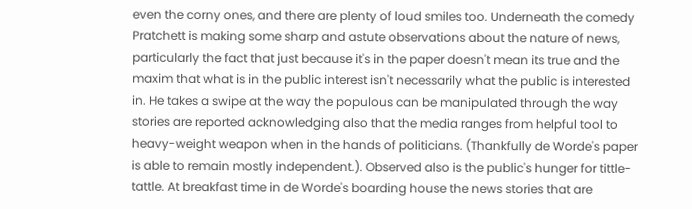even the corny ones, and there are plenty of loud smiles too. Underneath the comedy Pratchett is making some sharp and astute observations about the nature of news, particularly the fact that just because it's in the paper doesn't mean its true and the maxim that what is in the public interest isn't necessarily what the public is interested in. He takes a swipe at the way the populous can be manipulated through the way stories are reported acknowledging also that the media ranges from helpful tool to heavy-weight weapon when in the hands of politicians. (Thankfully de Worde's paper is able to remain mostly independent.). Observed also is the public's hunger for tittle-tattle. At breakfast time in de Worde's boarding house the news stories that are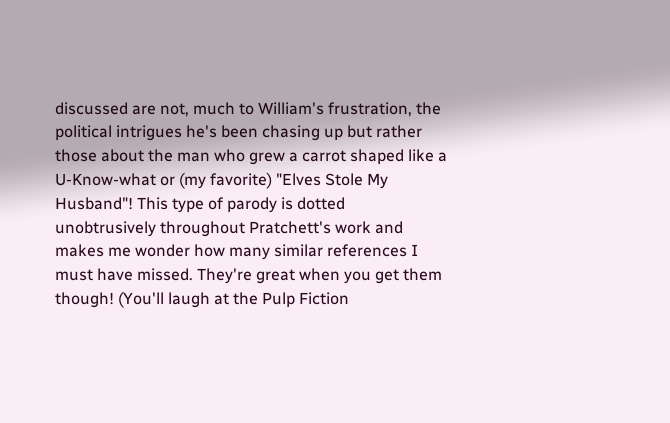discussed are not, much to William's frustration, the political intrigues he's been chasing up but rather those about the man who grew a carrot shaped like a U-Know-what or (my favorite) "Elves Stole My Husband"! This type of parody is dotted unobtrusively throughout Pratchett's work and makes me wonder how many similar references I must have missed. They're great when you get them though! (You'll laugh at the Pulp Fiction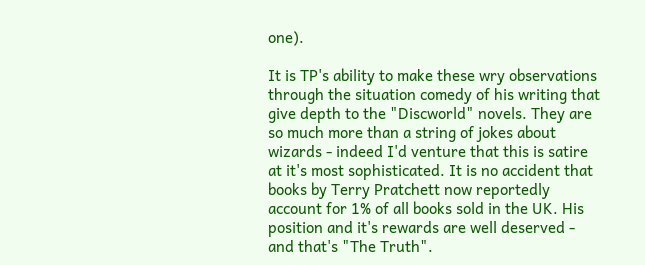one).

It is TP's ability to make these wry observations through the situation comedy of his writing that give depth to the "Discworld" novels. They are so much more than a string of jokes about wizards - indeed I'd venture that this is satire at it's most sophisticated. It is no accident that books by Terry Pratchett now reportedly account for 1% of all books sold in the UK. His position and it's rewards are well deserved - and that's "The Truth".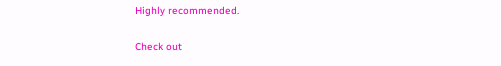Highly recommended.

Check out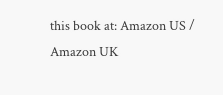this book at: Amazon US / Amazon UK